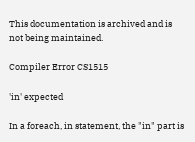This documentation is archived and is not being maintained.

Compiler Error CS1515

'in' expected

In a foreach, in statement, the "in" part is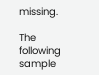missing.

The following sample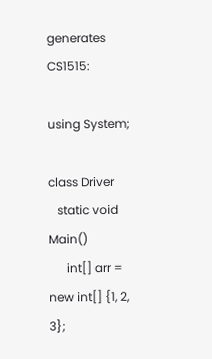generates CS1515:

using System;

class Driver
   static void Main()
      int[] arr = new int[] {1, 2, 3};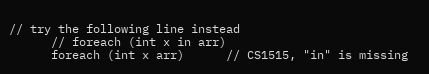// try the following line instead
      // foreach (int x in arr)
      foreach (int x arr)      // CS1515, "in" is missing